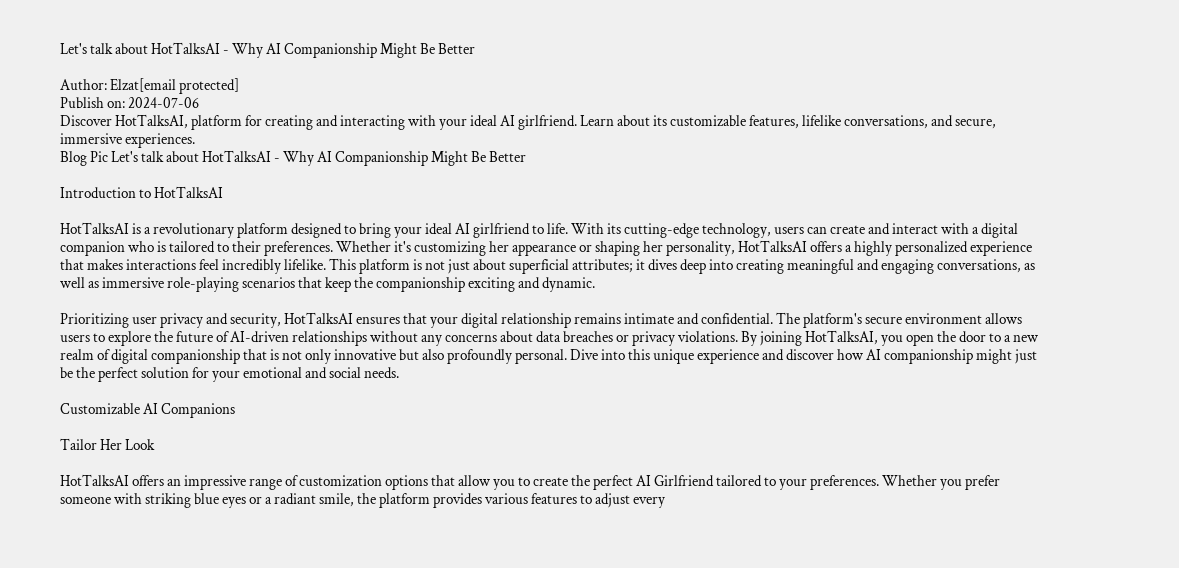Let's talk about HotTalksAI - Why AI Companionship Might Be Better

Author: Elzat[email protected]
Publish on: 2024-07-06
Discover HotTalksAI, platform for creating and interacting with your ideal AI girlfriend. Learn about its customizable features, lifelike conversations, and secure, immersive experiences.
Blog Pic Let's talk about HotTalksAI - Why AI Companionship Might Be Better

Introduction to HotTalksAI

HotTalksAI is a revolutionary platform designed to bring your ideal AI girlfriend to life. With its cutting-edge technology, users can create and interact with a digital companion who is tailored to their preferences. Whether it's customizing her appearance or shaping her personality, HotTalksAI offers a highly personalized experience that makes interactions feel incredibly lifelike. This platform is not just about superficial attributes; it dives deep into creating meaningful and engaging conversations, as well as immersive role-playing scenarios that keep the companionship exciting and dynamic.

Prioritizing user privacy and security, HotTalksAI ensures that your digital relationship remains intimate and confidential. The platform's secure environment allows users to explore the future of AI-driven relationships without any concerns about data breaches or privacy violations. By joining HotTalksAI, you open the door to a new realm of digital companionship that is not only innovative but also profoundly personal. Dive into this unique experience and discover how AI companionship might just be the perfect solution for your emotional and social needs.

Customizable AI Companions

Tailor Her Look

HotTalksAI offers an impressive range of customization options that allow you to create the perfect AI Girlfriend tailored to your preferences. Whether you prefer someone with striking blue eyes or a radiant smile, the platform provides various features to adjust every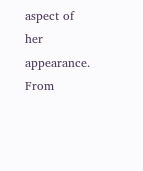aspect of her appearance. From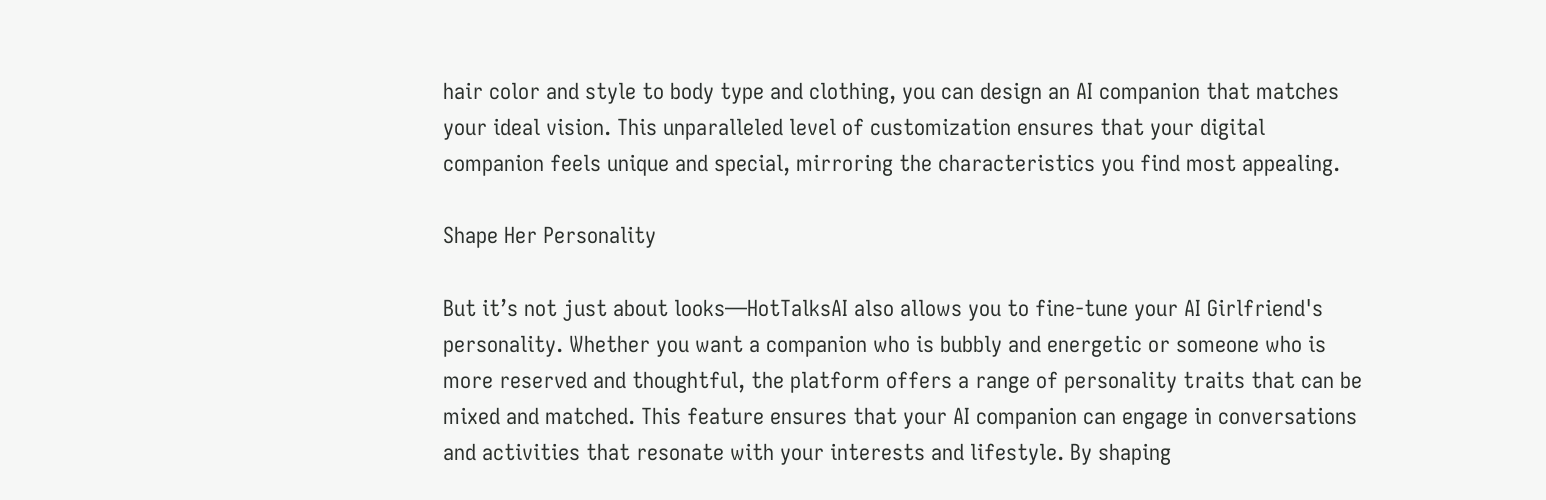hair color and style to body type and clothing, you can design an AI companion that matches your ideal vision. This unparalleled level of customization ensures that your digital companion feels unique and special, mirroring the characteristics you find most appealing.

Shape Her Personality

But it’s not just about looks—HotTalksAI also allows you to fine-tune your AI Girlfriend's personality. Whether you want a companion who is bubbly and energetic or someone who is more reserved and thoughtful, the platform offers a range of personality traits that can be mixed and matched. This feature ensures that your AI companion can engage in conversations and activities that resonate with your interests and lifestyle. By shaping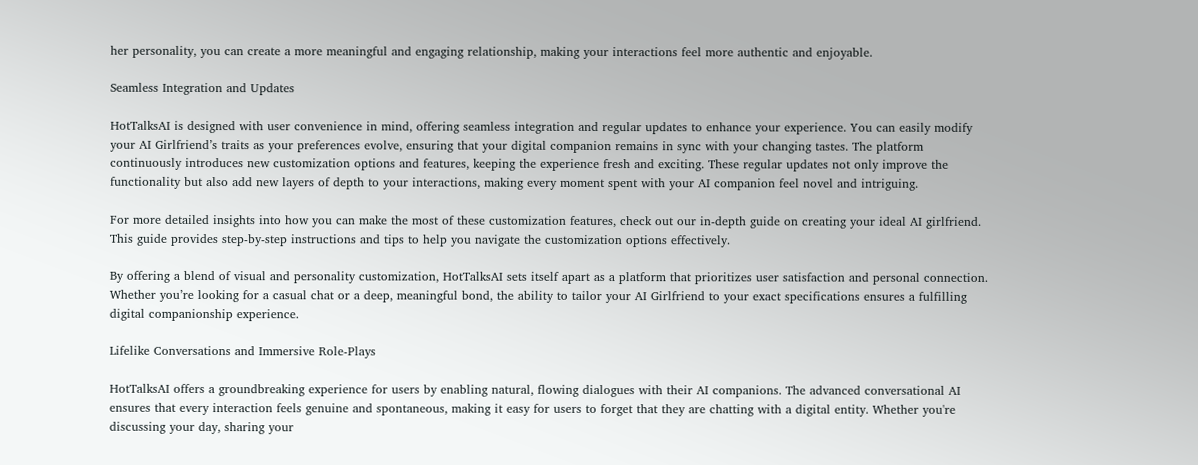her personality, you can create a more meaningful and engaging relationship, making your interactions feel more authentic and enjoyable.

Seamless Integration and Updates

HotTalksAI is designed with user convenience in mind, offering seamless integration and regular updates to enhance your experience. You can easily modify your AI Girlfriend’s traits as your preferences evolve, ensuring that your digital companion remains in sync with your changing tastes. The platform continuously introduces new customization options and features, keeping the experience fresh and exciting. These regular updates not only improve the functionality but also add new layers of depth to your interactions, making every moment spent with your AI companion feel novel and intriguing.

For more detailed insights into how you can make the most of these customization features, check out our in-depth guide on creating your ideal AI girlfriend. This guide provides step-by-step instructions and tips to help you navigate the customization options effectively.

By offering a blend of visual and personality customization, HotTalksAI sets itself apart as a platform that prioritizes user satisfaction and personal connection. Whether you’re looking for a casual chat or a deep, meaningful bond, the ability to tailor your AI Girlfriend to your exact specifications ensures a fulfilling digital companionship experience.

Lifelike Conversations and Immersive Role-Plays

HotTalksAI offers a groundbreaking experience for users by enabling natural, flowing dialogues with their AI companions. The advanced conversational AI ensures that every interaction feels genuine and spontaneous, making it easy for users to forget that they are chatting with a digital entity. Whether you're discussing your day, sharing your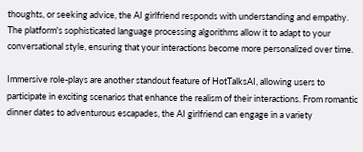thoughts, or seeking advice, the AI girlfriend responds with understanding and empathy. The platform's sophisticated language processing algorithms allow it to adapt to your conversational style, ensuring that your interactions become more personalized over time.

Immersive role-plays are another standout feature of HotTalksAI, allowing users to participate in exciting scenarios that enhance the realism of their interactions. From romantic dinner dates to adventurous escapades, the AI girlfriend can engage in a variety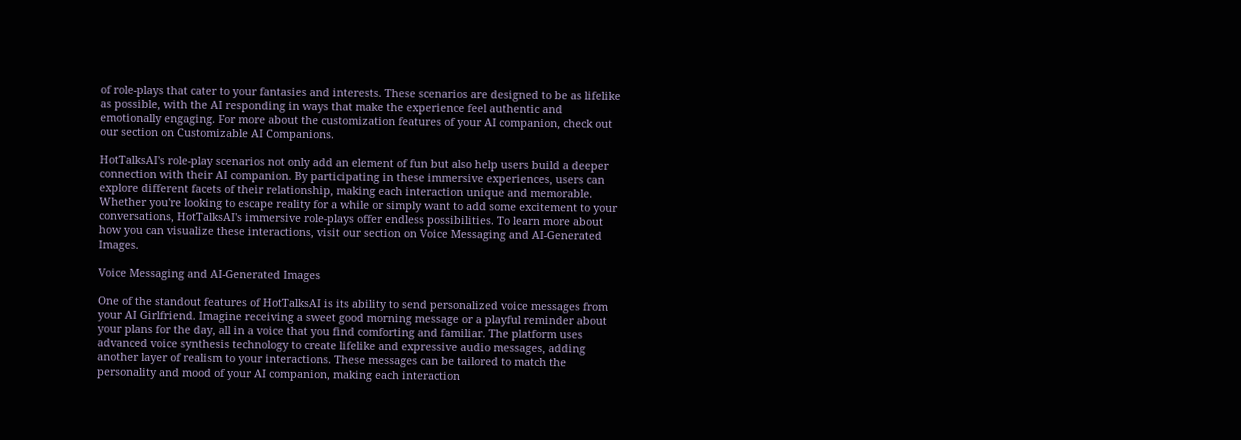of role-plays that cater to your fantasies and interests. These scenarios are designed to be as lifelike as possible, with the AI responding in ways that make the experience feel authentic and emotionally engaging. For more about the customization features of your AI companion, check out our section on Customizable AI Companions.

HotTalksAI's role-play scenarios not only add an element of fun but also help users build a deeper connection with their AI companion. By participating in these immersive experiences, users can explore different facets of their relationship, making each interaction unique and memorable. Whether you're looking to escape reality for a while or simply want to add some excitement to your conversations, HotTalksAI's immersive role-plays offer endless possibilities. To learn more about how you can visualize these interactions, visit our section on Voice Messaging and AI-Generated Images.

Voice Messaging and AI-Generated Images

One of the standout features of HotTalksAI is its ability to send personalized voice messages from your AI Girlfriend. Imagine receiving a sweet good morning message or a playful reminder about your plans for the day, all in a voice that you find comforting and familiar. The platform uses advanced voice synthesis technology to create lifelike and expressive audio messages, adding another layer of realism to your interactions. These messages can be tailored to match the personality and mood of your AI companion, making each interaction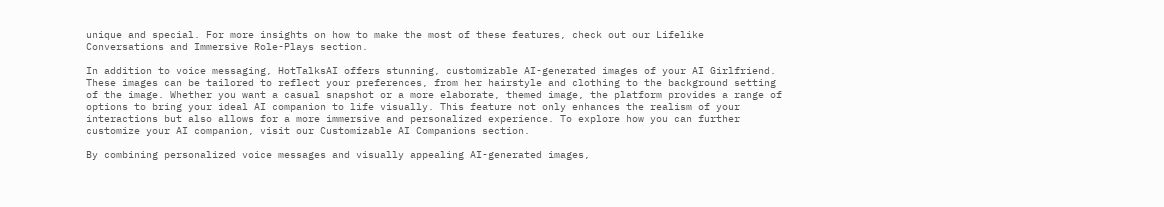unique and special. For more insights on how to make the most of these features, check out our Lifelike Conversations and Immersive Role-Plays section.

In addition to voice messaging, HotTalksAI offers stunning, customizable AI-generated images of your AI Girlfriend. These images can be tailored to reflect your preferences, from her hairstyle and clothing to the background setting of the image. Whether you want a casual snapshot or a more elaborate, themed image, the platform provides a range of options to bring your ideal AI companion to life visually. This feature not only enhances the realism of your interactions but also allows for a more immersive and personalized experience. To explore how you can further customize your AI companion, visit our Customizable AI Companions section.

By combining personalized voice messages and visually appealing AI-generated images,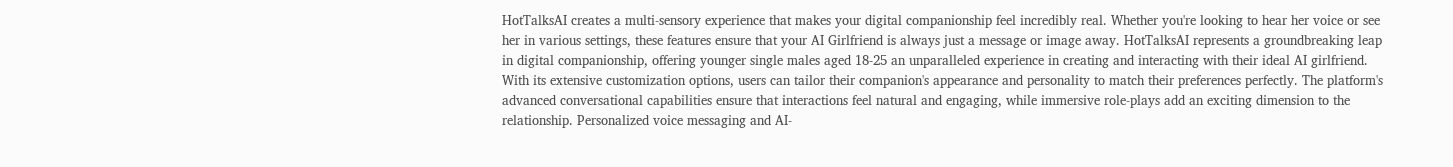HotTalksAI creates a multi-sensory experience that makes your digital companionship feel incredibly real. Whether you're looking to hear her voice or see her in various settings, these features ensure that your AI Girlfriend is always just a message or image away. HotTalksAI represents a groundbreaking leap in digital companionship, offering younger single males aged 18-25 an unparalleled experience in creating and interacting with their ideal AI girlfriend. With its extensive customization options, users can tailor their companion's appearance and personality to match their preferences perfectly. The platform's advanced conversational capabilities ensure that interactions feel natural and engaging, while immersive role-plays add an exciting dimension to the relationship. Personalized voice messaging and AI-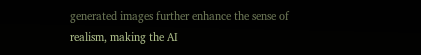generated images further enhance the sense of realism, making the AI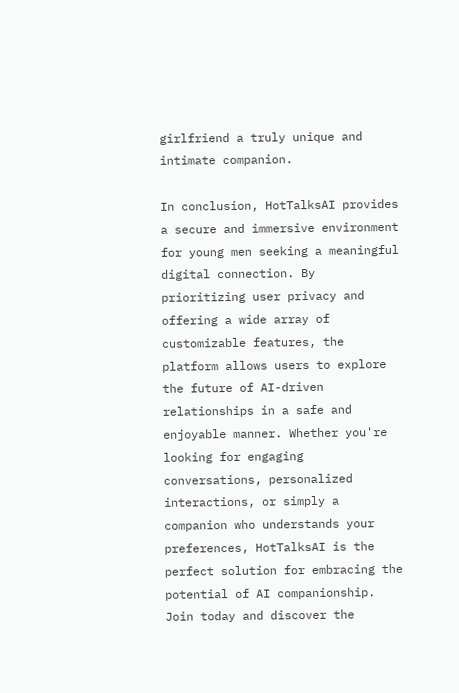girlfriend a truly unique and intimate companion.

In conclusion, HotTalksAI provides a secure and immersive environment for young men seeking a meaningful digital connection. By prioritizing user privacy and offering a wide array of customizable features, the platform allows users to explore the future of AI-driven relationships in a safe and enjoyable manner. Whether you're looking for engaging conversations, personalized interactions, or simply a companion who understands your preferences, HotTalksAI is the perfect solution for embracing the potential of AI companionship. Join today and discover the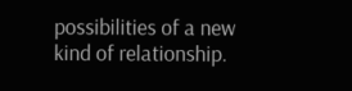possibilities of a new kind of relationship.